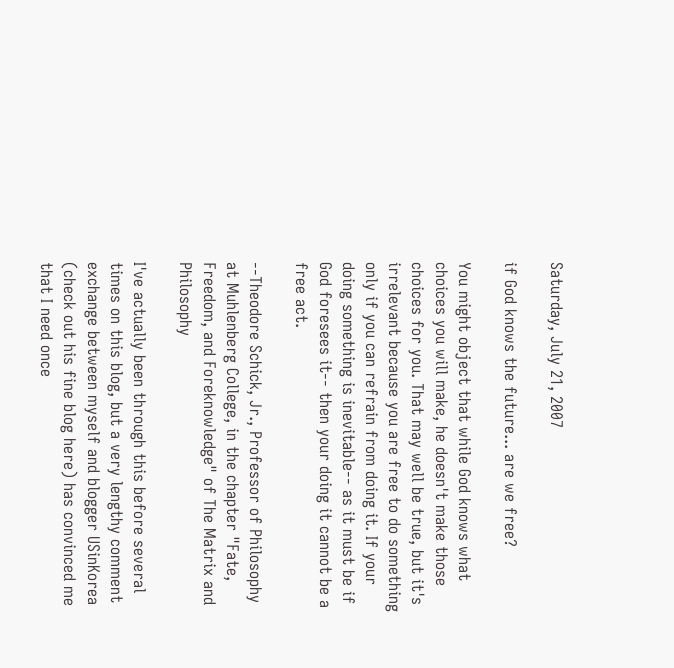Saturday, July 21, 2007

if God knows the future... are we free?

You might object that while God knows what choices you will make, he doesn't make those choices for you. That may well be true, but it's irrelevant because you are free to do something only if you can refrain from doing it. If your doing something is inevitable-- as it must be if God foresees it-- then your doing it cannot be a free act.

--Theodore Schick, Jr., Professor of Philosophy at Muhlenberg College, in the chapter "Fate, Freedom, and Foreknowledge" of The Matrix and Philosophy

I've actually been through this before several times on this blog, but a very lengthy comment exchange between myself and blogger USinKorea (check out his fine blog here) has convinced me that I need once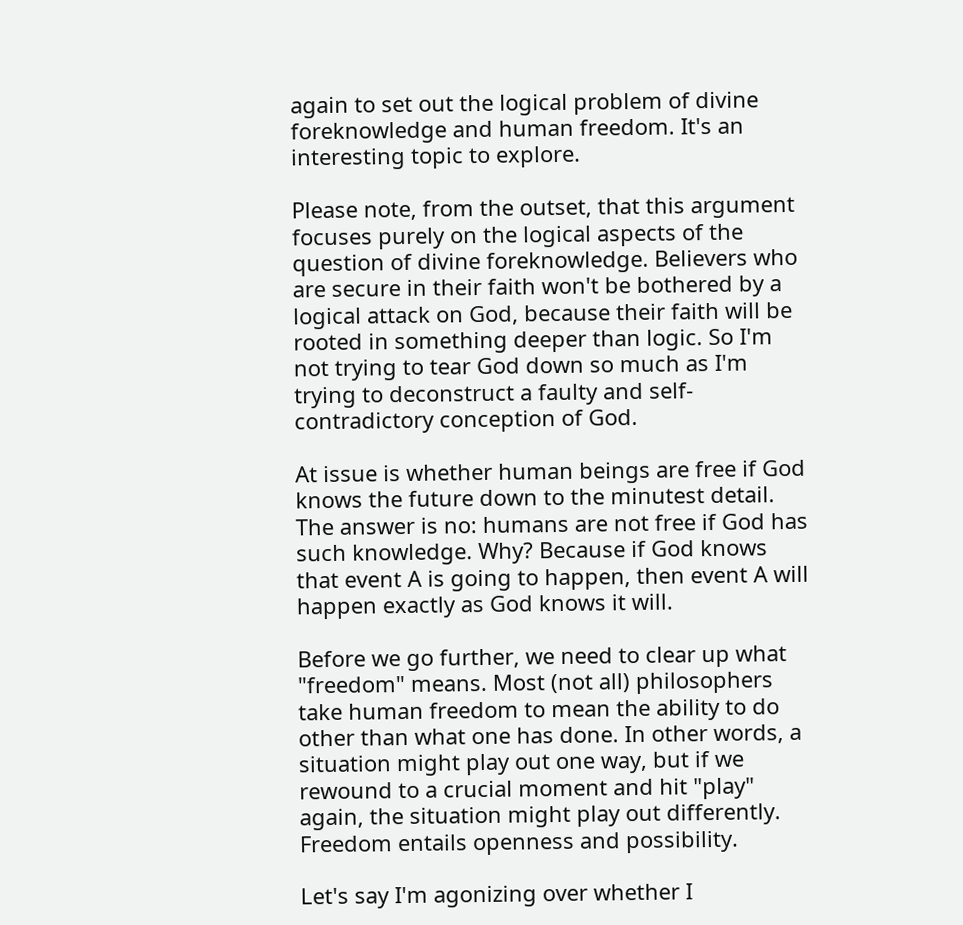again to set out the logical problem of divine foreknowledge and human freedom. It's an interesting topic to explore.

Please note, from the outset, that this argument focuses purely on the logical aspects of the question of divine foreknowledge. Believers who are secure in their faith won't be bothered by a logical attack on God, because their faith will be rooted in something deeper than logic. So I'm not trying to tear God down so much as I'm trying to deconstruct a faulty and self-contradictory conception of God.

At issue is whether human beings are free if God knows the future down to the minutest detail. The answer is no: humans are not free if God has such knowledge. Why? Because if God knows that event A is going to happen, then event A will happen exactly as God knows it will.

Before we go further, we need to clear up what "freedom" means. Most (not all) philosophers take human freedom to mean the ability to do other than what one has done. In other words, a situation might play out one way, but if we rewound to a crucial moment and hit "play" again, the situation might play out differently. Freedom entails openness and possibility.

Let's say I'm agonizing over whether I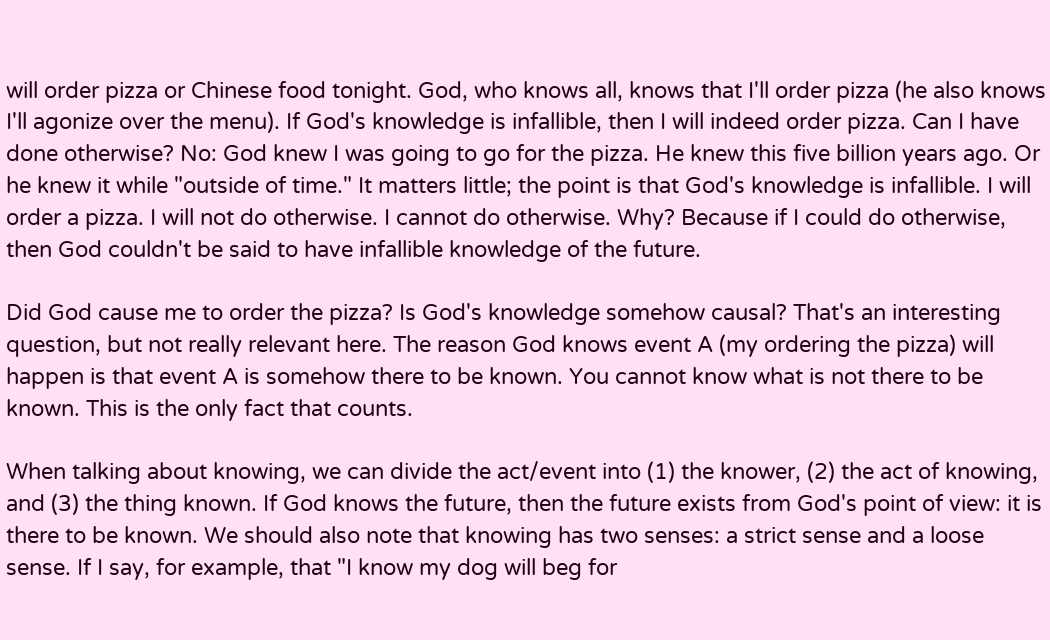will order pizza or Chinese food tonight. God, who knows all, knows that I'll order pizza (he also knows I'll agonize over the menu). If God's knowledge is infallible, then I will indeed order pizza. Can I have done otherwise? No: God knew I was going to go for the pizza. He knew this five billion years ago. Or he knew it while "outside of time." It matters little; the point is that God's knowledge is infallible. I will order a pizza. I will not do otherwise. I cannot do otherwise. Why? Because if I could do otherwise, then God couldn't be said to have infallible knowledge of the future.

Did God cause me to order the pizza? Is God's knowledge somehow causal? That's an interesting question, but not really relevant here. The reason God knows event A (my ordering the pizza) will happen is that event A is somehow there to be known. You cannot know what is not there to be known. This is the only fact that counts.

When talking about knowing, we can divide the act/event into (1) the knower, (2) the act of knowing, and (3) the thing known. If God knows the future, then the future exists from God's point of view: it is there to be known. We should also note that knowing has two senses: a strict sense and a loose sense. If I say, for example, that "I know my dog will beg for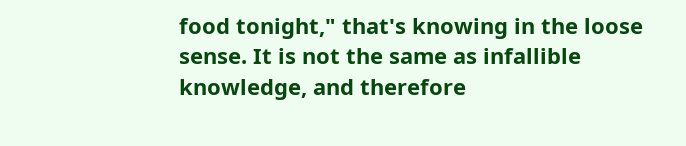food tonight," that's knowing in the loose sense. It is not the same as infallible knowledge, and therefore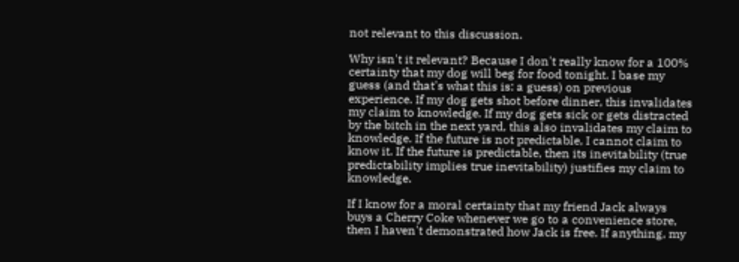not relevant to this discussion.

Why isn't it relevant? Because I don't really know for a 100% certainty that my dog will beg for food tonight. I base my guess (and that's what this is: a guess) on previous experience. If my dog gets shot before dinner, this invalidates my claim to knowledge. If my dog gets sick or gets distracted by the bitch in the next yard, this also invalidates my claim to knowledge. If the future is not predictable, I cannot claim to know it. If the future is predictable, then its inevitability (true predictability implies true inevitability) justifies my claim to knowledge.

If I know for a moral certainty that my friend Jack always buys a Cherry Coke whenever we go to a convenience store, then I haven't demonstrated how Jack is free. If anything, my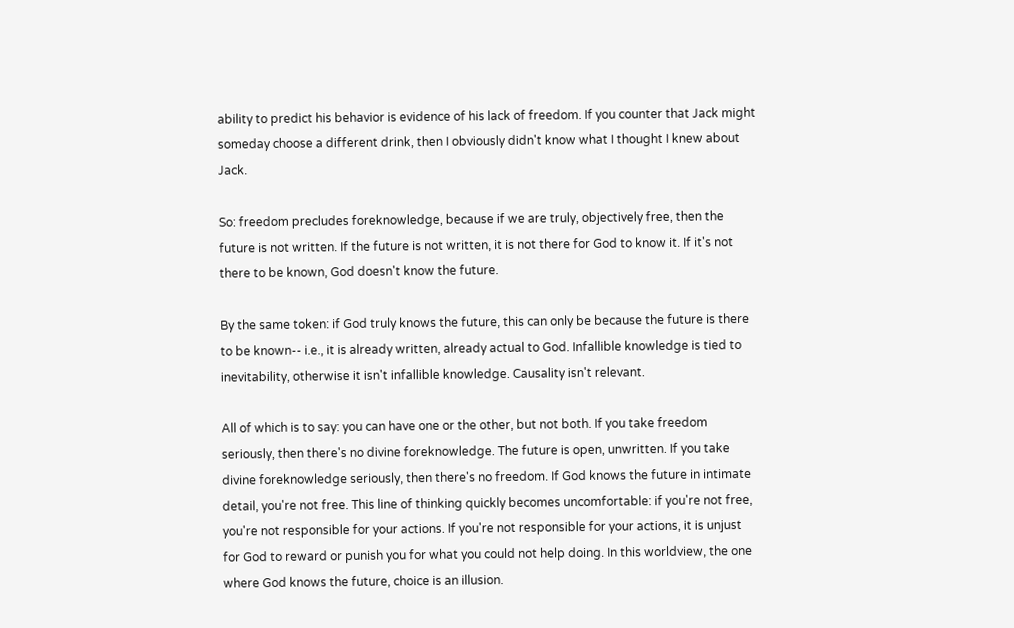ability to predict his behavior is evidence of his lack of freedom. If you counter that Jack might someday choose a different drink, then I obviously didn't know what I thought I knew about Jack.

So: freedom precludes foreknowledge, because if we are truly, objectively free, then the future is not written. If the future is not written, it is not there for God to know it. If it's not there to be known, God doesn't know the future.

By the same token: if God truly knows the future, this can only be because the future is there to be known-- i.e., it is already written, already actual to God. Infallible knowledge is tied to inevitability, otherwise it isn't infallible knowledge. Causality isn't relevant.

All of which is to say: you can have one or the other, but not both. If you take freedom seriously, then there's no divine foreknowledge. The future is open, unwritten. If you take divine foreknowledge seriously, then there's no freedom. If God knows the future in intimate detail, you're not free. This line of thinking quickly becomes uncomfortable: if you're not free, you're not responsible for your actions. If you're not responsible for your actions, it is unjust for God to reward or punish you for what you could not help doing. In this worldview, the one where God knows the future, choice is an illusion.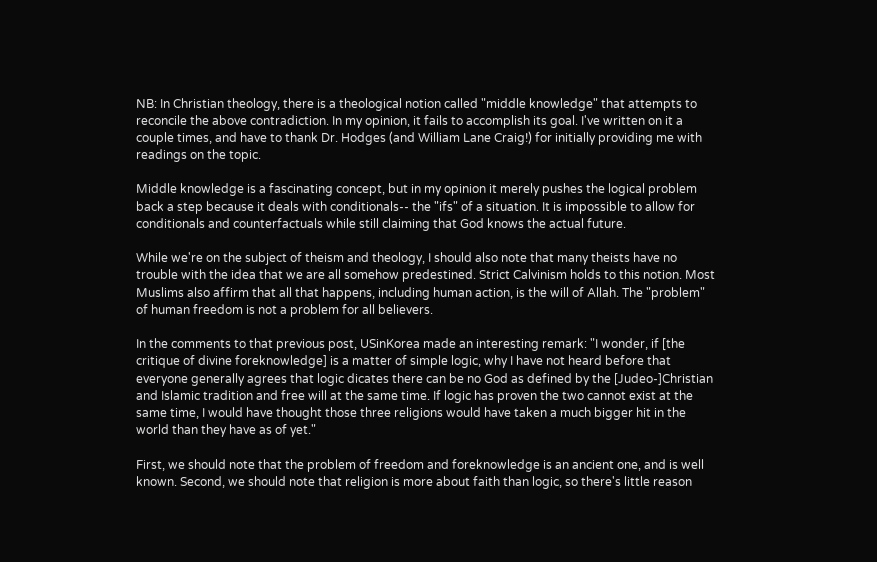NB: In Christian theology, there is a theological notion called "middle knowledge" that attempts to reconcile the above contradiction. In my opinion, it fails to accomplish its goal. I've written on it a couple times, and have to thank Dr. Hodges (and William Lane Craig!) for initially providing me with readings on the topic.

Middle knowledge is a fascinating concept, but in my opinion it merely pushes the logical problem back a step because it deals with conditionals-- the "ifs" of a situation. It is impossible to allow for conditionals and counterfactuals while still claiming that God knows the actual future.

While we're on the subject of theism and theology, I should also note that many theists have no trouble with the idea that we are all somehow predestined. Strict Calvinism holds to this notion. Most Muslims also affirm that all that happens, including human action, is the will of Allah. The "problem" of human freedom is not a problem for all believers.

In the comments to that previous post, USinKorea made an interesting remark: "I wonder, if [the critique of divine foreknowledge] is a matter of simple logic, why I have not heard before that everyone generally agrees that logic dicates there can be no God as defined by the [Judeo-]Christian and Islamic tradition and free will at the same time. If logic has proven the two cannot exist at the same time, I would have thought those three religions would have taken a much bigger hit in the world than they have as of yet."

First, we should note that the problem of freedom and foreknowledge is an ancient one, and is well known. Second, we should note that religion is more about faith than logic, so there's little reason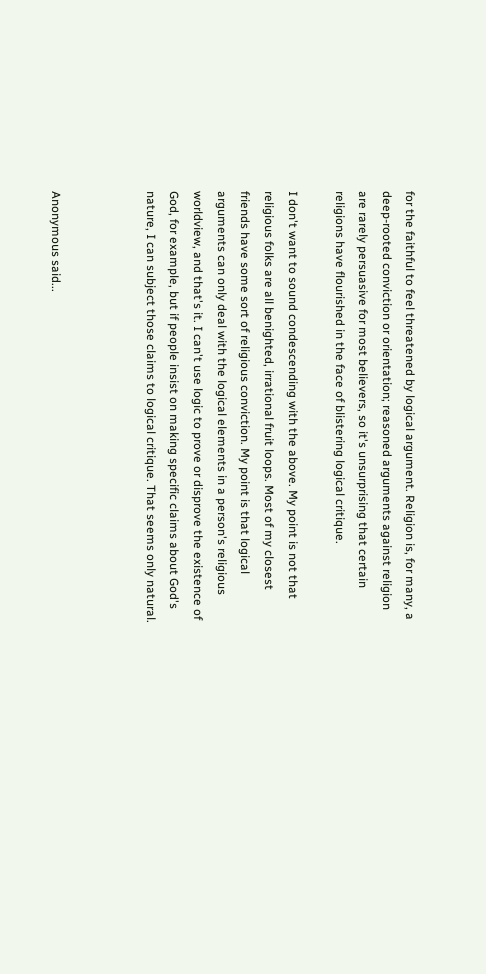for the faithful to feel threatened by logical argument. Religion is, for many, a deep-rooted conviction or orientation; reasoned arguments against religion are rarely persuasive for most believers, so it's unsurprising that certain religions have flourished in the face of blistering logical critique.

I don't want to sound condescending with the above. My point is not that religious folks are all benighted, irrational fruit loops. Most of my closest friends have some sort of religious conviction. My point is that logical arguments can only deal with the logical elements in a person's religious worldview, and that's it. I can't use logic to prove or disprove the existence of God, for example, but if people insist on making specific claims about God's nature, I can subject those claims to logical critique. That seems only natural.



Anonymous said...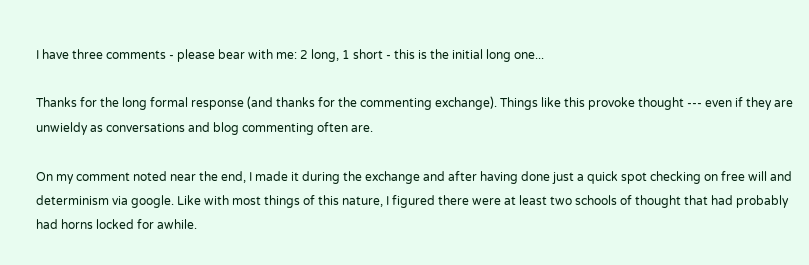I have three comments - please bear with me: 2 long, 1 short - this is the initial long one...

Thanks for the long formal response (and thanks for the commenting exchange). Things like this provoke thought --- even if they are unwieldy as conversations and blog commenting often are.

On my comment noted near the end, I made it during the exchange and after having done just a quick spot checking on free will and determinism via google. Like with most things of this nature, I figured there were at least two schools of thought that had probably had horns locked for awhile.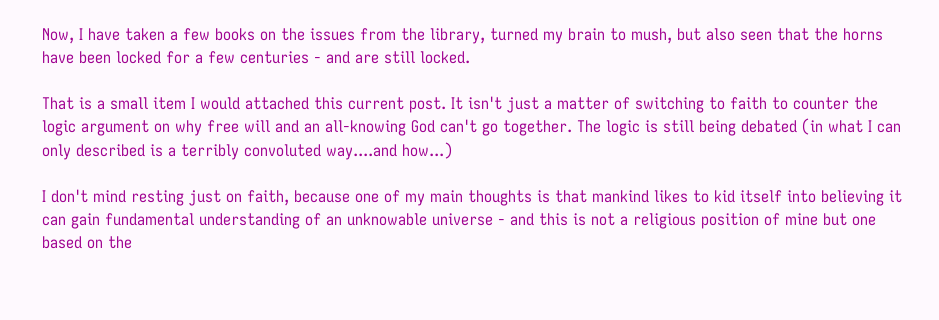Now, I have taken a few books on the issues from the library, turned my brain to mush, but also seen that the horns have been locked for a few centuries - and are still locked.

That is a small item I would attached this current post. It isn't just a matter of switching to faith to counter the logic argument on why free will and an all-knowing God can't go together. The logic is still being debated (in what I can only described is a terribly convoluted way....and how...)

I don't mind resting just on faith, because one of my main thoughts is that mankind likes to kid itself into believing it can gain fundamental understanding of an unknowable universe - and this is not a religious position of mine but one based on the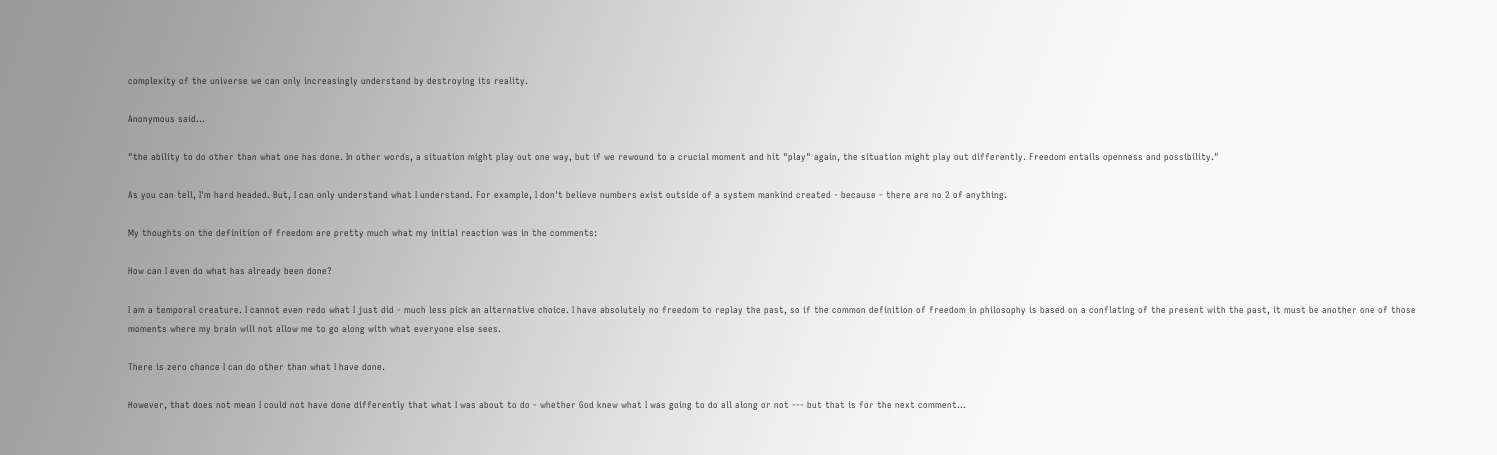complexity of the universe we can only increasingly understand by destroying its reality.

Anonymous said...

"the ability to do other than what one has done. In other words, a situation might play out one way, but if we rewound to a crucial moment and hit "play" again, the situation might play out differently. Freedom entails openness and possibility."

As you can tell, I'm hard headed. But, I can only understand what I understand. For example, I don't believe numbers exist outside of a system mankind created - because - there are no 2 of anything.

My thoughts on the definition of freedom are pretty much what my initial reaction was in the comments:

How can I even do what has already been done?

I am a temporal creature. I cannot even redo what I just did - much less pick an alternative choice. I have absolutely no freedom to replay the past, so if the common definition of freedom in philosophy is based on a conflating of the present with the past, it must be another one of those moments where my brain will not allow me to go along with what everyone else sees.

There is zero chance I can do other than what I have done.

However, that does not mean I could not have done differently that what I was about to do - whether God knew what I was going to do all along or not --- but that is for the next comment...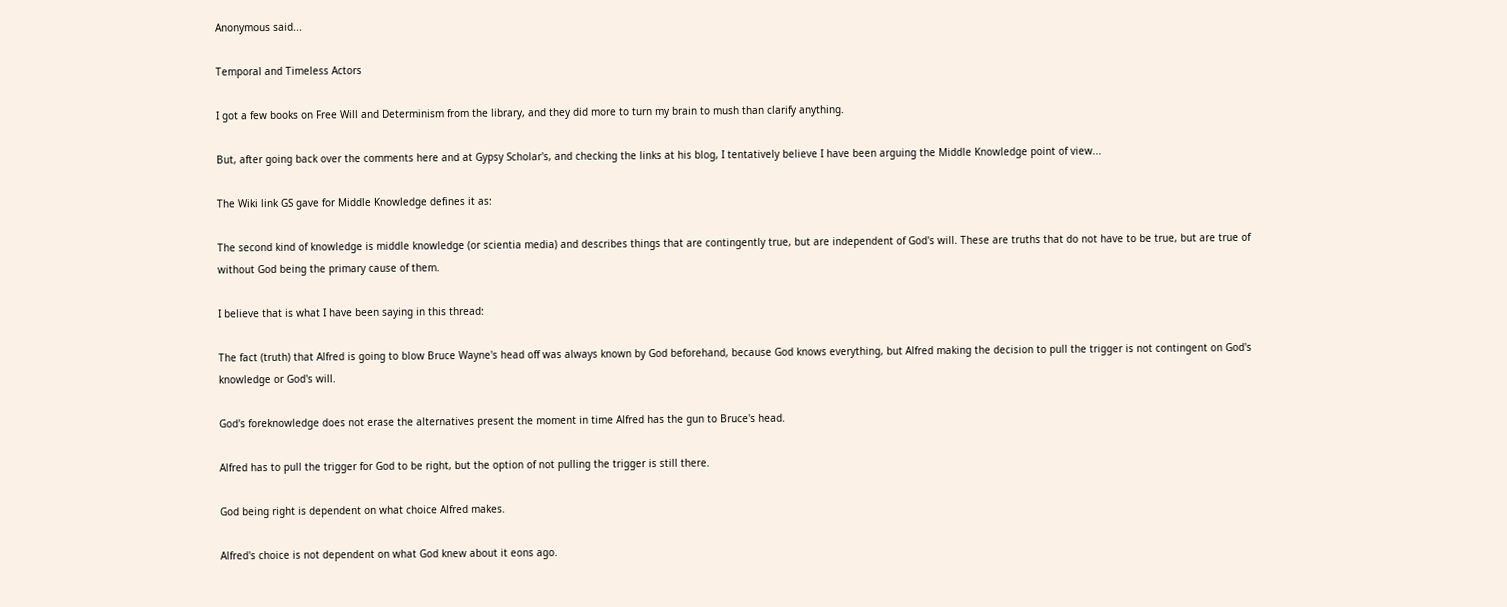Anonymous said...

Temporal and Timeless Actors

I got a few books on Free Will and Determinism from the library, and they did more to turn my brain to mush than clarify anything.

But, after going back over the comments here and at Gypsy Scholar's, and checking the links at his blog, I tentatively believe I have been arguing the Middle Knowledge point of view...

The Wiki link GS gave for Middle Knowledge defines it as:

The second kind of knowledge is middle knowledge (or scientia media) and describes things that are contingently true, but are independent of God's will. These are truths that do not have to be true, but are true of without God being the primary cause of them.

I believe that is what I have been saying in this thread:

The fact (truth) that Alfred is going to blow Bruce Wayne's head off was always known by God beforehand, because God knows everything, but Alfred making the decision to pull the trigger is not contingent on God's knowledge or God's will.

God's foreknowledge does not erase the alternatives present the moment in time Alfred has the gun to Bruce's head.

Alfred has to pull the trigger for God to be right, but the option of not pulling the trigger is still there.

God being right is dependent on what choice Alfred makes.

Alfred's choice is not dependent on what God knew about it eons ago.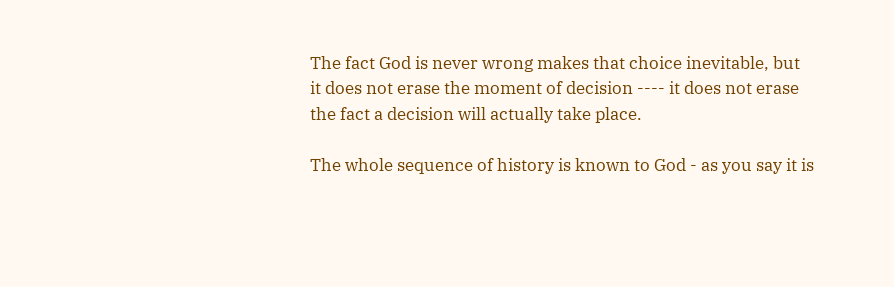The fact God is never wrong makes that choice inevitable, but it does not erase the moment of decision ---- it does not erase the fact a decision will actually take place.

The whole sequence of history is known to God - as you say it is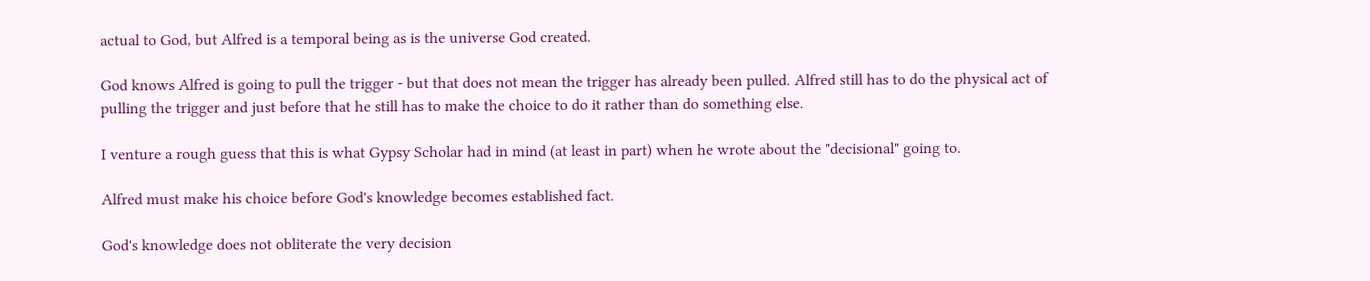actual to God, but Alfred is a temporal being as is the universe God created.

God knows Alfred is going to pull the trigger - but that does not mean the trigger has already been pulled. Alfred still has to do the physical act of pulling the trigger and just before that he still has to make the choice to do it rather than do something else.

I venture a rough guess that this is what Gypsy Scholar had in mind (at least in part) when he wrote about the "decisional" going to.

Alfred must make his choice before God's knowledge becomes established fact.

God's knowledge does not obliterate the very decision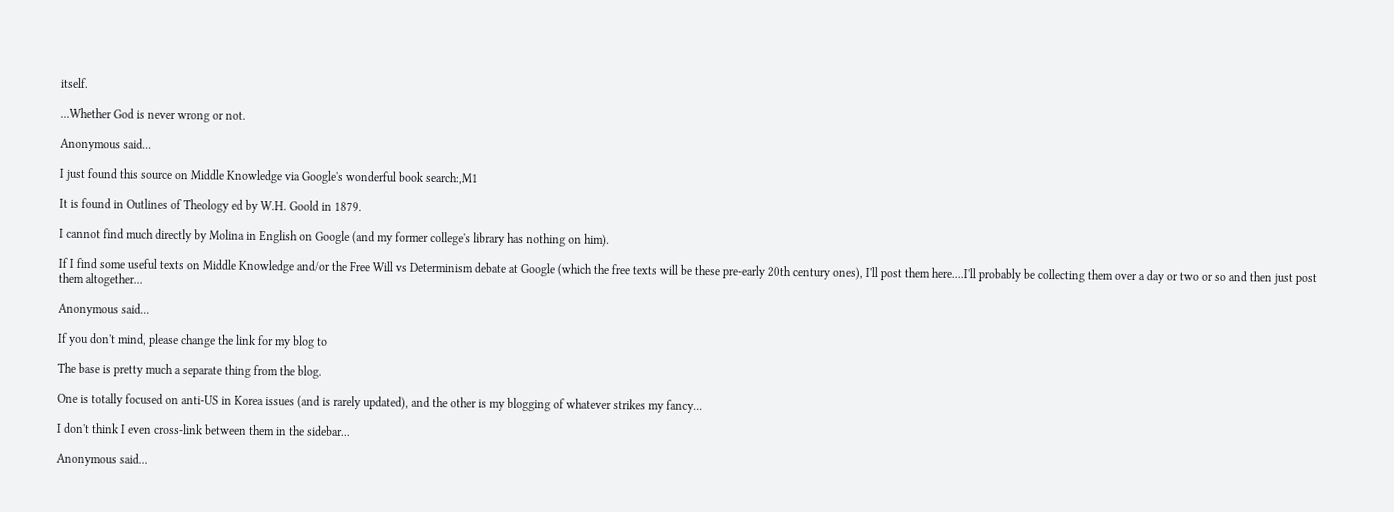itself.

...Whether God is never wrong or not.

Anonymous said...

I just found this source on Middle Knowledge via Google's wonderful book search:,M1

It is found in Outlines of Theology ed by W.H. Goold in 1879.

I cannot find much directly by Molina in English on Google (and my former college's library has nothing on him).

If I find some useful texts on Middle Knowledge and/or the Free Will vs Determinism debate at Google (which the free texts will be these pre-early 20th century ones), I'll post them here....I'll probably be collecting them over a day or two or so and then just post them altogether...

Anonymous said...

If you don't mind, please change the link for my blog to

The base is pretty much a separate thing from the blog.

One is totally focused on anti-US in Korea issues (and is rarely updated), and the other is my blogging of whatever strikes my fancy...

I don't think I even cross-link between them in the sidebar...

Anonymous said...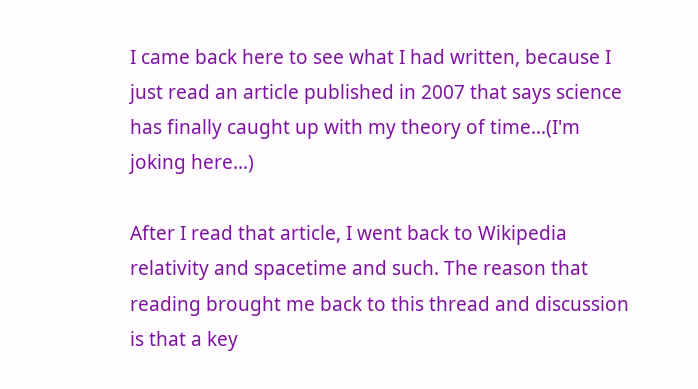I came back here to see what I had written, because I just read an article published in 2007 that says science has finally caught up with my theory of time...(I'm joking here...)

After I read that article, I went back to Wikipedia relativity and spacetime and such. The reason that reading brought me back to this thread and discussion is that a key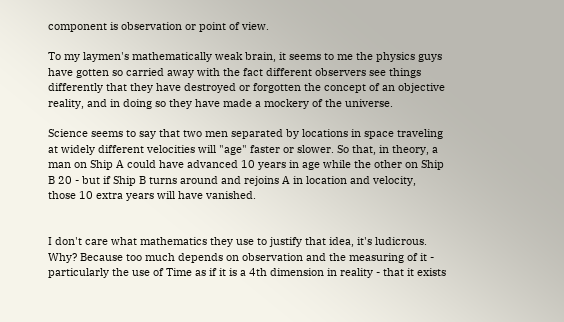component is observation or point of view.

To my laymen's mathematically weak brain, it seems to me the physics guys have gotten so carried away with the fact different observers see things differently that they have destroyed or forgotten the concept of an objective reality, and in doing so they have made a mockery of the universe.

Science seems to say that two men separated by locations in space traveling at widely different velocities will "age" faster or slower. So that, in theory, a man on Ship A could have advanced 10 years in age while the other on Ship B 20 - but if Ship B turns around and rejoins A in location and velocity, those 10 extra years will have vanished.


I don't care what mathematics they use to justify that idea, it's ludicrous. Why? Because too much depends on observation and the measuring of it - particularly the use of Time as if it is a 4th dimension in reality - that it exists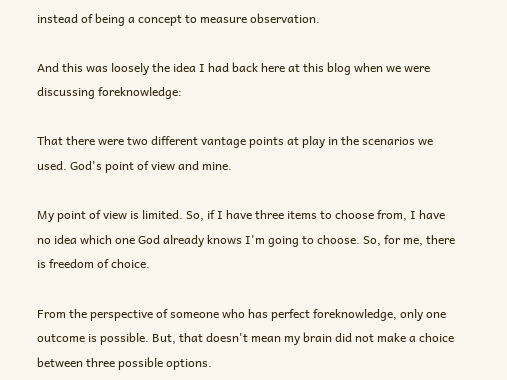instead of being a concept to measure observation.

And this was loosely the idea I had back here at this blog when we were discussing foreknowledge:

That there were two different vantage points at play in the scenarios we used. God's point of view and mine.

My point of view is limited. So, if I have three items to choose from, I have no idea which one God already knows I'm going to choose. So, for me, there is freedom of choice.

From the perspective of someone who has perfect foreknowledge, only one outcome is possible. But, that doesn't mean my brain did not make a choice between three possible options.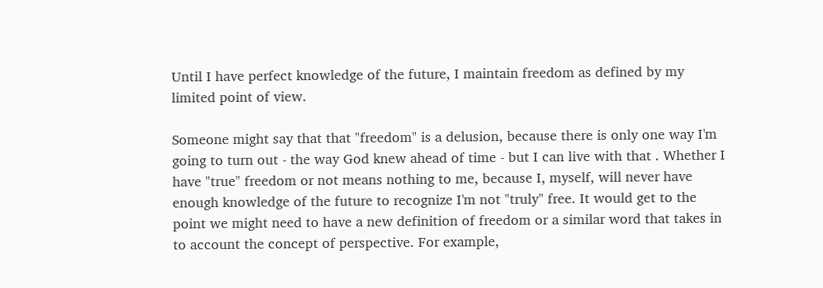Until I have perfect knowledge of the future, I maintain freedom as defined by my limited point of view.

Someone might say that that "freedom" is a delusion, because there is only one way I'm going to turn out - the way God knew ahead of time - but I can live with that . Whether I have "true" freedom or not means nothing to me, because I, myself, will never have enough knowledge of the future to recognize I'm not "truly" free. It would get to the point we might need to have a new definition of freedom or a similar word that takes in to account the concept of perspective. For example,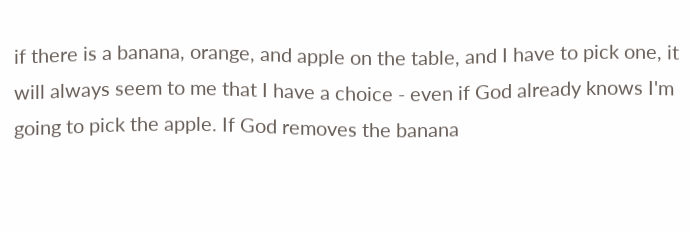if there is a banana, orange, and apple on the table, and I have to pick one, it will always seem to me that I have a choice - even if God already knows I'm going to pick the apple. If God removes the banana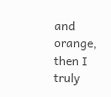and orange, then I truly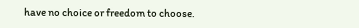have no choice or freedom to choose.